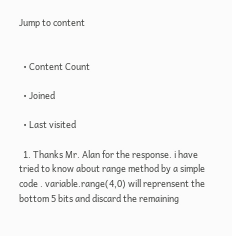Jump to content


  • Content Count

  • Joined

  • Last visited

  1. Thanks Mr. Alan for the response. i have tried to know about range method by a simple code . variable.range(4,0) will reprensent the bottom 5 bits and discard the remaining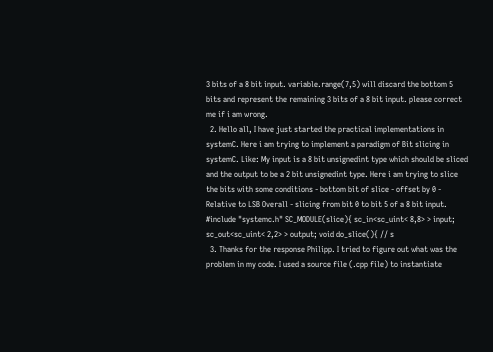3 bits of a 8 bit input. variable.range(7,5) will discard the bottom 5 bits and represent the remaining 3 bits of a 8 bit input. please correct me if i am wrong.
  2. Hello all, I have just started the practical implementations in systemC. Here i am trying to implement a paradigm of Bit slicing in systemC. Like: My input is a 8 bit unsignedint type which should be sliced and the output to be a 2 bit unsignedint type. Here i am trying to slice the bits with some conditions - bottom bit of slice - offset by 0 - Relative to LSB Overall - slicing from bit 0 to bit 5 of a 8 bit input. #include "systemc.h" SC_MODULE(slice){ sc_in<sc_uint< 8,8> > input; sc_out<sc_uint< 2,2> > output; void do_slice(){ // s
  3. Thanks for the response Philipp. I tried to figure out what was the problem in my code. I used a source file (.cpp file) to instantiate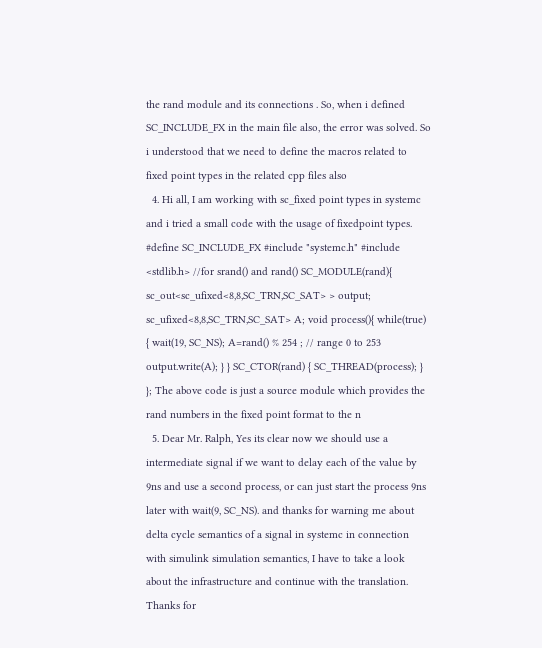the rand module and its connections . So, when i defined SC_INCLUDE_FX in the main file also, the error was solved. So i understood that we need to define the macros related to fixed point types in the related cpp files also
  4. Hi all, I am working with sc_fixed point types in systemc and i tried a small code with the usage of fixedpoint types. #define SC_INCLUDE_FX #include "systemc.h" #include <stdlib.h> //for srand() and rand() SC_MODULE(rand){ sc_out<sc_ufixed<8,8,SC_TRN,SC_SAT> > output; sc_ufixed<8,8,SC_TRN,SC_SAT> A; void process(){ while(true) { wait(19, SC_NS); A=rand() % 254 ; // range 0 to 253 output.write(A); } } SC_CTOR(rand) { SC_THREAD(process); } }; The above code is just a source module which provides the rand numbers in the fixed point format to the n
  5. Dear Mr. Ralph, Yes its clear now we should use a intermediate signal if we want to delay each of the value by 9ns and use a second process, or can just start the process 9ns later with wait(9, SC_NS). and thanks for warning me about delta cycle semantics of a signal in systemc in connection with simulink simulation semantics, I have to take a look about the infrastructure and continue with the translation. Thanks for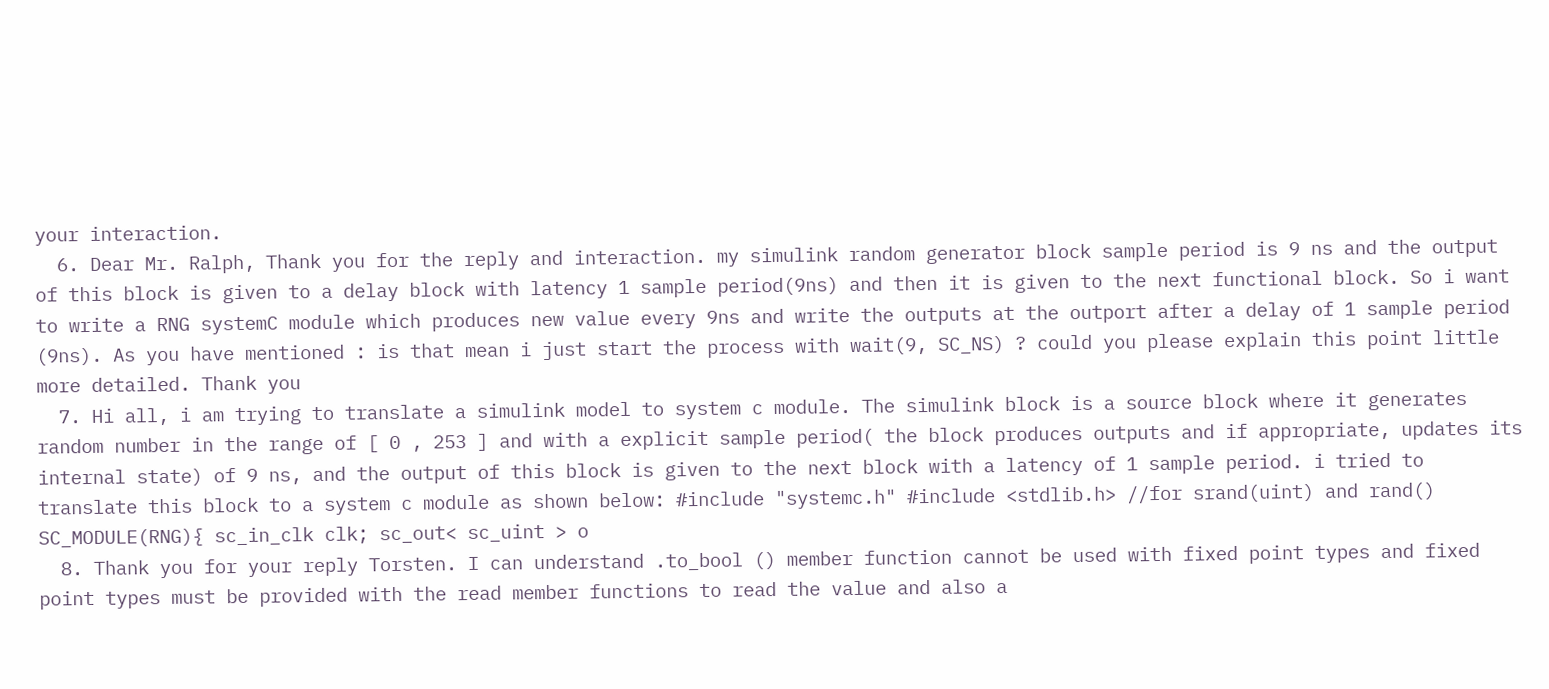your interaction.
  6. Dear Mr. Ralph, Thank you for the reply and interaction. my simulink random generator block sample period is 9 ns and the output of this block is given to a delay block with latency 1 sample period(9ns) and then it is given to the next functional block. So i want to write a RNG systemC module which produces new value every 9ns and write the outputs at the outport after a delay of 1 sample period (9ns). As you have mentioned : is that mean i just start the process with wait(9, SC_NS) ? could you please explain this point little more detailed. Thank you
  7. Hi all, i am trying to translate a simulink model to system c module. The simulink block is a source block where it generates random number in the range of [ 0 , 253 ] and with a explicit sample period( the block produces outputs and if appropriate, updates its internal state) of 9 ns, and the output of this block is given to the next block with a latency of 1 sample period. i tried to translate this block to a system c module as shown below: #include "systemc.h" #include <stdlib.h> //for srand(uint) and rand() SC_MODULE(RNG){ sc_in_clk clk; sc_out< sc_uint > o
  8. Thank you for your reply Torsten. I can understand .to_bool () member function cannot be used with fixed point types and fixed point types must be provided with the read member functions to read the value and also a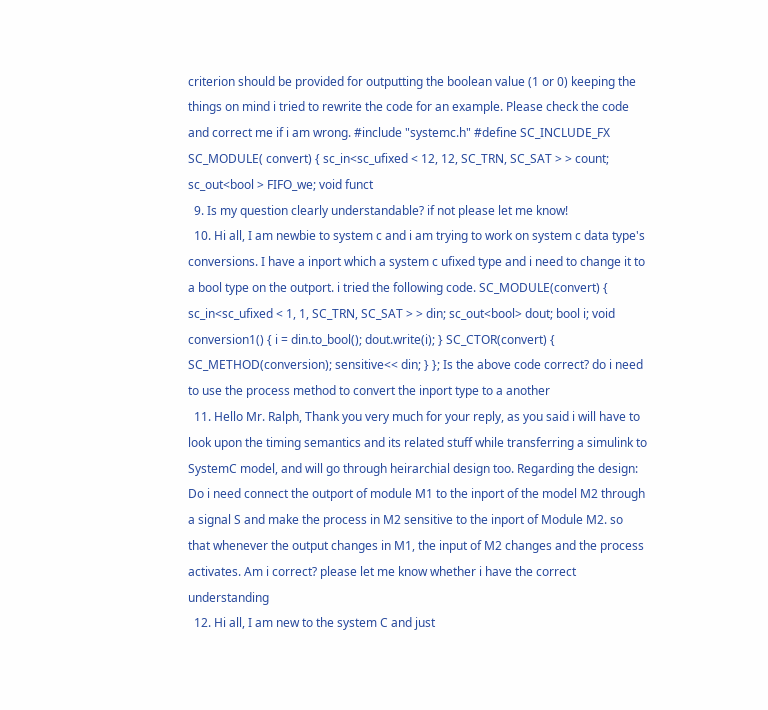criterion should be provided for outputting the boolean value (1 or 0) keeping the things on mind i tried to rewrite the code for an example. Please check the code and correct me if i am wrong. #include "systemc.h" #define SC_INCLUDE_FX SC_MODULE( convert) { sc_in<sc_ufixed < 12, 12, SC_TRN, SC_SAT > > count; sc_out<bool > FIFO_we; void funct
  9. Is my question clearly understandable? if not please let me know!
  10. Hi all, I am newbie to system c and i am trying to work on system c data type's conversions. I have a inport which a system c ufixed type and i need to change it to a bool type on the outport. i tried the following code. SC_MODULE(convert) { sc_in<sc_ufixed < 1, 1, SC_TRN, SC_SAT > > din; sc_out<bool> dout; bool i; void conversion1() { i = din.to_bool(); dout.write(i); } SC_CTOR(convert) { SC_METHOD(conversion); sensitive<< din; } }; Is the above code correct? do i need to use the process method to convert the inport type to a another
  11. Hello Mr. Ralph, Thank you very much for your reply, as you said i will have to look upon the timing semantics and its related stuff while transferring a simulink to SystemC model, and will go through heirarchial design too. Regarding the design: Do i need connect the outport of module M1 to the inport of the model M2 through a signal S and make the process in M2 sensitive to the inport of Module M2. so that whenever the output changes in M1, the input of M2 changes and the process activates. Am i correct? please let me know whether i have the correct understanding
  12. Hi all, I am new to the system C and just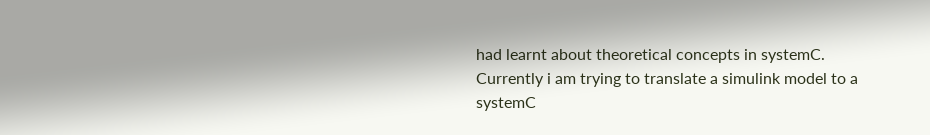had learnt about theoretical concepts in systemC. Currently i am trying to translate a simulink model to a systemC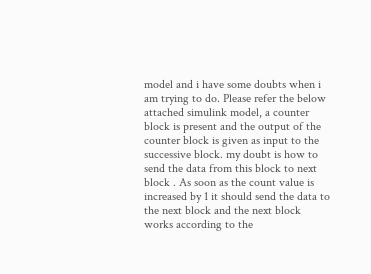model and i have some doubts when i am trying to do. Please refer the below attached simulink model, a counter block is present and the output of the counter block is given as input to the successive block. my doubt is how to send the data from this block to next block . As soon as the count value is increased by 1 it should send the data to the next block and the next block works according to the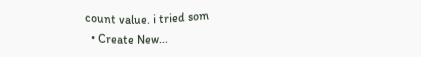count value. i tried som
  • Create New...